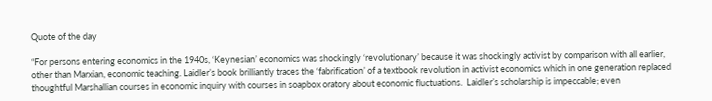Quote of the day

“For persons entering economics in the 1940s, ‘Keynesian’ economics was shockingly ‘revolutionary’ because it was shockingly activist by comparison with all earlier, other than Marxian, economic teaching. Laidler’s book brilliantly traces the ‘fabrification’ of a textbook revolution in activist economics which in one generation replaced thoughtful Marshallian courses in economic inquiry with courses in soapbox oratory about economic fluctuations.  Laidler’s scholarship is impeccable; even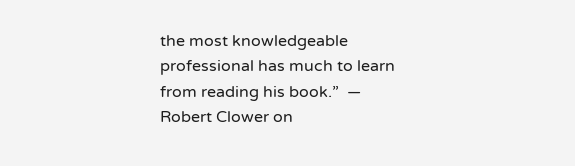the most knowledgeable professional has much to learn from reading his book.”  — Robert Clower on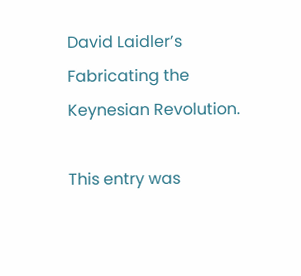David Laidler’s Fabricating the Keynesian Revolution.

This entry was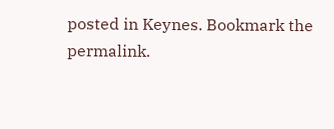posted in Keynes. Bookmark the permalink.